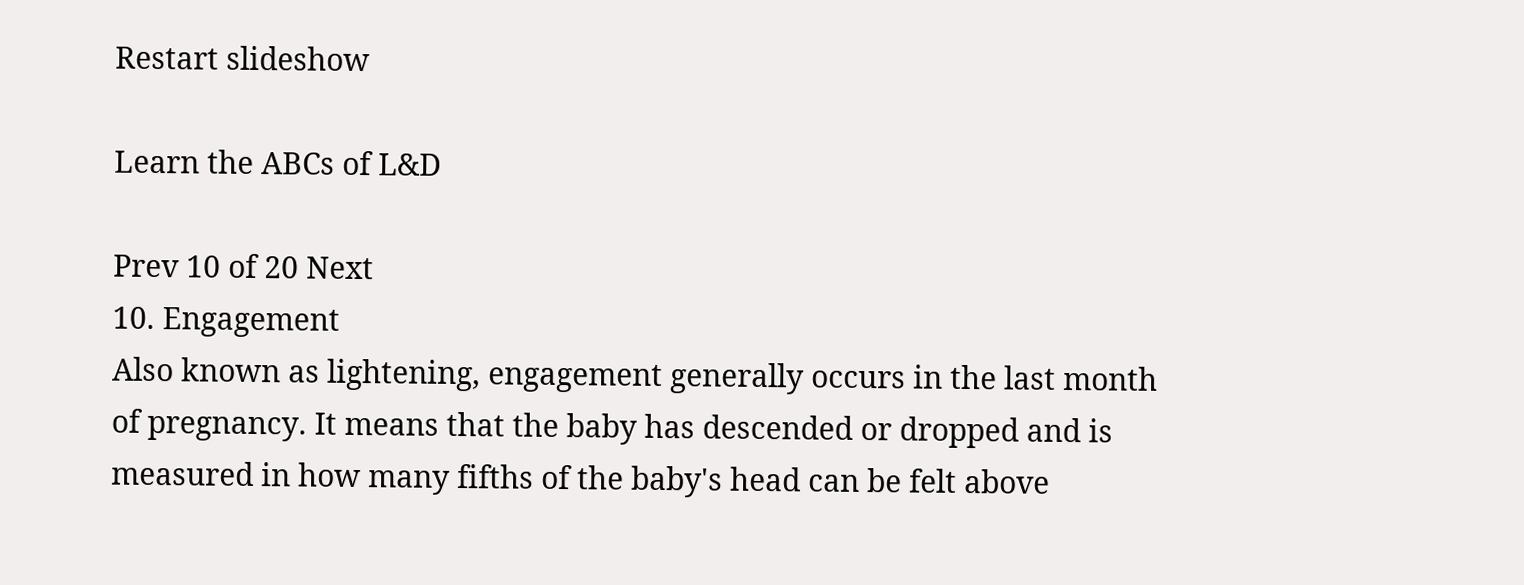Restart slideshow

Learn the ABCs of L&D

Prev 10 of 20 Next
10. Engagement
Also known as lightening, engagement generally occurs in the last month of pregnancy. It means that the baby has descended or dropped and is measured in how many fifths of the baby's head can be felt above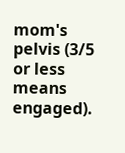mom's pelvis (3/5 or less means engaged).